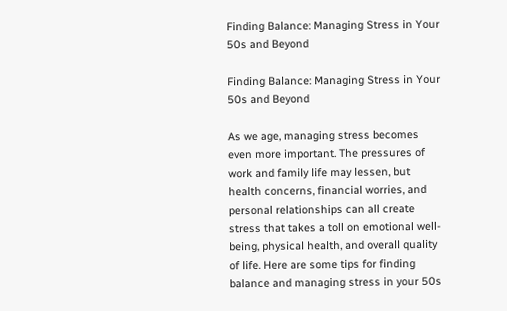Finding Balance: Managing Stress in Your 50s and Beyond

Finding Balance: Managing Stress in Your 50s and Beyond

As we age, managing stress becomes even more important. The pressures of work and family life may lessen, but health concerns, financial worries, and personal relationships can all create stress that takes a toll on emotional well-being, physical health, and overall quality of life. Here are some tips for finding balance and managing stress in your 50s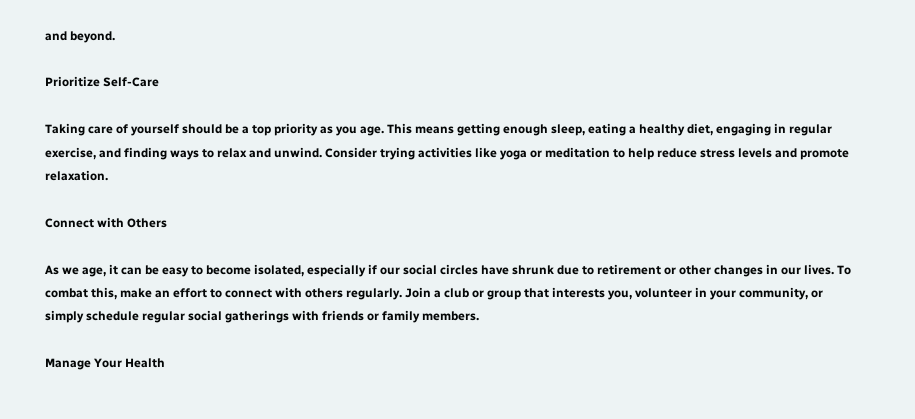and beyond.

Prioritize Self-Care

Taking care of yourself should be a top priority as you age. This means getting enough sleep, eating a healthy diet, engaging in regular exercise, and finding ways to relax and unwind. Consider trying activities like yoga or meditation to help reduce stress levels and promote relaxation.

Connect with Others

As we age, it can be easy to become isolated, especially if our social circles have shrunk due to retirement or other changes in our lives. To combat this, make an effort to connect with others regularly. Join a club or group that interests you, volunteer in your community, or simply schedule regular social gatherings with friends or family members.

Manage Your Health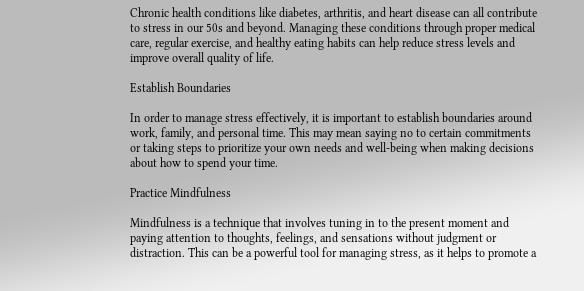Chronic health conditions like diabetes, arthritis, and heart disease can all contribute to stress in our 50s and beyond. Managing these conditions through proper medical care, regular exercise, and healthy eating habits can help reduce stress levels and improve overall quality of life.

Establish Boundaries

In order to manage stress effectively, it is important to establish boundaries around work, family, and personal time. This may mean saying no to certain commitments or taking steps to prioritize your own needs and well-being when making decisions about how to spend your time.

Practice Mindfulness

Mindfulness is a technique that involves tuning in to the present moment and paying attention to thoughts, feelings, and sensations without judgment or distraction. This can be a powerful tool for managing stress, as it helps to promote a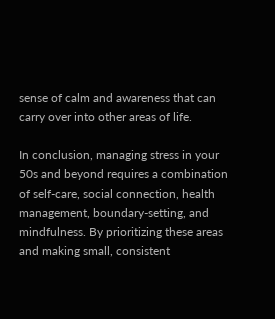sense of calm and awareness that can carry over into other areas of life.

In conclusion, managing stress in your 50s and beyond requires a combination of self-care, social connection, health management, boundary-setting, and mindfulness. By prioritizing these areas and making small, consistent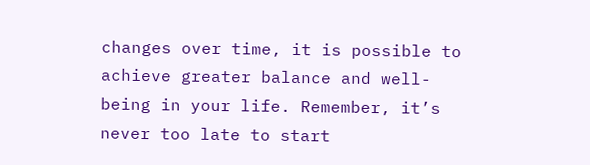changes over time, it is possible to achieve greater balance and well-being in your life. Remember, it’s never too late to start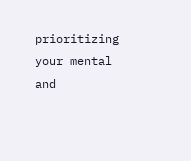prioritizing your mental and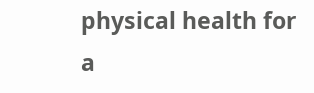physical health for a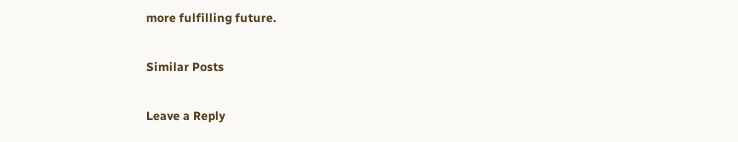more fulfilling future.

Similar Posts

Leave a Reply